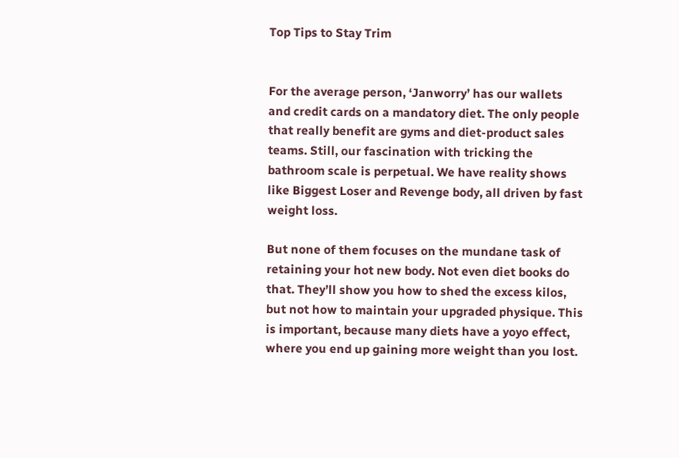Top Tips to Stay Trim


For the average person, ‘Janworry’ has our wallets and credit cards on a mandatory diet. The only people that really benefit are gyms and diet-product sales teams. Still, our fascination with tricking the bathroom scale is perpetual. We have reality shows like Biggest Loser and Revenge body, all driven by fast weight loss.

But none of them focuses on the mundane task of retaining your hot new body. Not even diet books do that. They’ll show you how to shed the excess kilos, but not how to maintain your upgraded physique. This is important, because many diets have a yoyo effect, where you end up gaining more weight than you lost.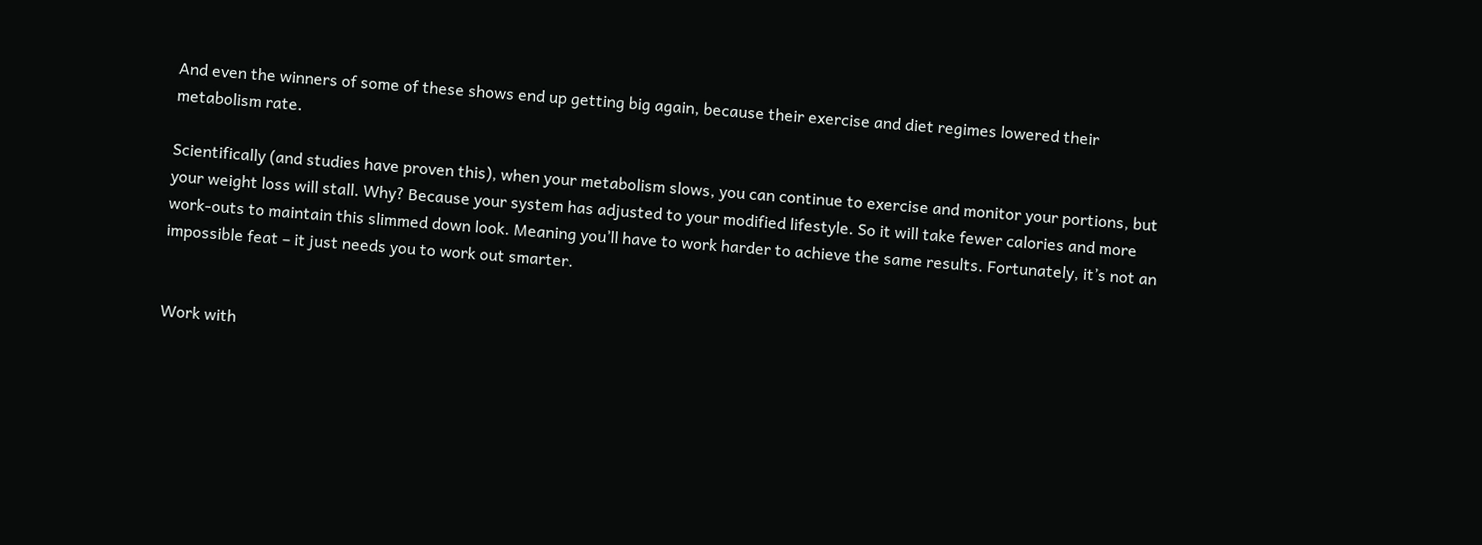And even the winners of some of these shows end up getting big again, because their exercise and diet regimes lowered their metabolism rate.

Scientifically (and studies have proven this), when your metabolism slows, you can continue to exercise and monitor your portions, but your weight loss will stall. Why? Because your system has adjusted to your modified lifestyle. So it will take fewer calories and more work-outs to maintain this slimmed down look. Meaning you’ll have to work harder to achieve the same results. Fortunately, it’s not an impossible feat – it just needs you to work out smarter.


Work with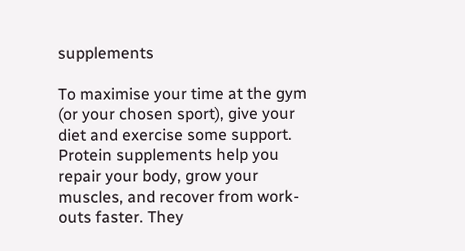supplements

To maximise your time at the gym (or your chosen sport), give your diet and exercise some support. Protein supplements help you repair your body, grow your muscles, and recover from work-outs faster. They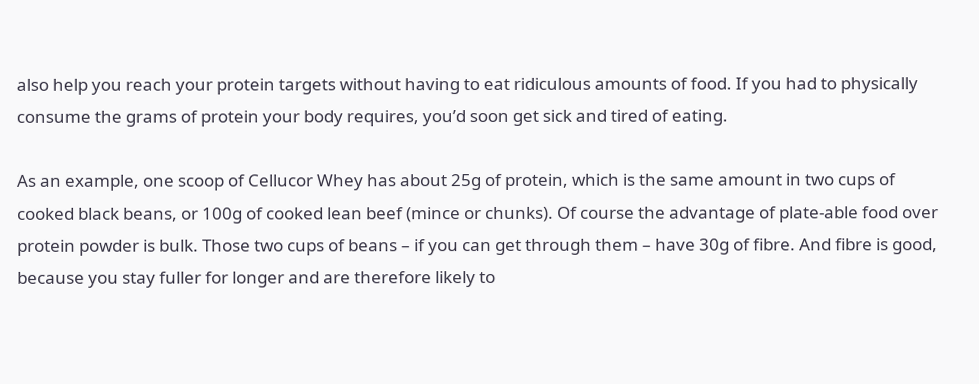also help you reach your protein targets without having to eat ridiculous amounts of food. If you had to physically consume the grams of protein your body requires, you’d soon get sick and tired of eating.

As an example, one scoop of Cellucor Whey has about 25g of protein, which is the same amount in two cups of cooked black beans, or 100g of cooked lean beef (mince or chunks). Of course the advantage of plate-able food over protein powder is bulk. Those two cups of beans – if you can get through them – have 30g of fibre. And fibre is good, because you stay fuller for longer and are therefore likely to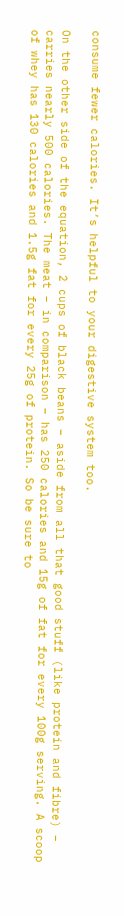consume fewer calories. It’s helpful to your digestive system too.

On the other side of the equation, 2 cups of black beans – aside from all that good stuff (like protein and fibre) – carries nearly 500 calories. The meat – in comparison – has 250 calories and 15g of fat for every 100g serving. A scoop of whey has 130 calories and 1.5g fat for every 25g of protein. So be sure to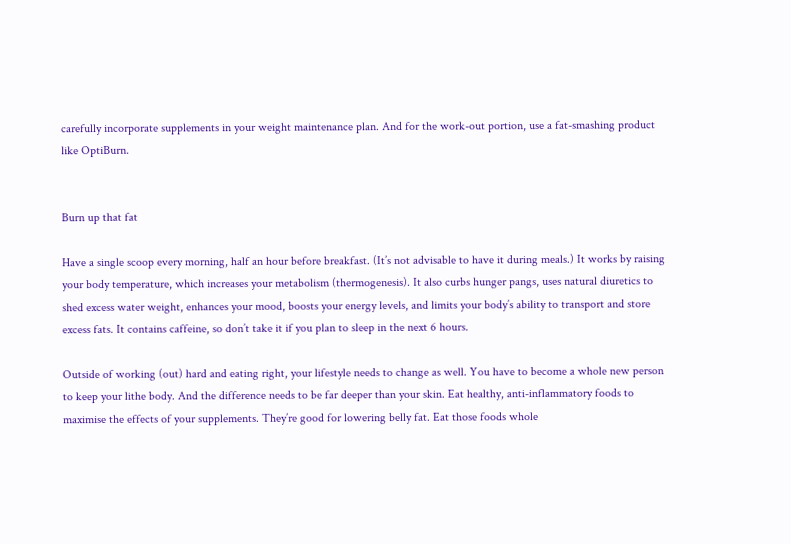carefully incorporate supplements in your weight maintenance plan. And for the work-out portion, use a fat-smashing product like OptiBurn.


Burn up that fat

Have a single scoop every morning, half an hour before breakfast. (It’s not advisable to have it during meals.) It works by raising your body temperature, which increases your metabolism (thermogenesis). It also curbs hunger pangs, uses natural diuretics to shed excess water weight, enhances your mood, boosts your energy levels, and limits your body’s ability to transport and store excess fats. It contains caffeine, so don’t take it if you plan to sleep in the next 6 hours.

Outside of working (out) hard and eating right, your lifestyle needs to change as well. You have to become a whole new person to keep your lithe body. And the difference needs to be far deeper than your skin. Eat healthy, anti-inflammatory foods to maximise the effects of your supplements. They’re good for lowering belly fat. Eat those foods whole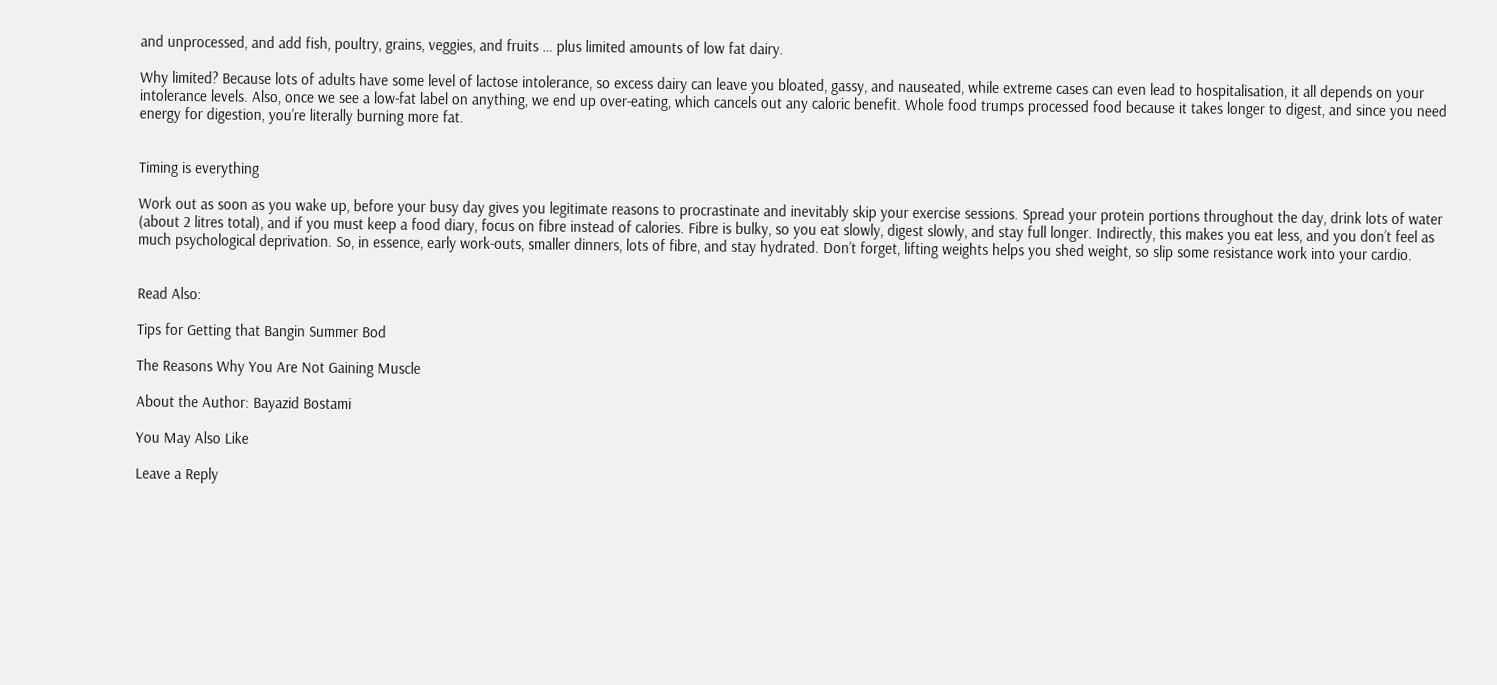and unprocessed, and add fish, poultry, grains, veggies, and fruits … plus limited amounts of low fat dairy.

Why limited? Because lots of adults have some level of lactose intolerance, so excess dairy can leave you bloated, gassy, and nauseated, while extreme cases can even lead to hospitalisation, it all depends on your intolerance levels. Also, once we see a low-fat label on anything, we end up over-eating, which cancels out any caloric benefit. Whole food trumps processed food because it takes longer to digest, and since you need energy for digestion, you’re literally burning more fat.


Timing is everything

Work out as soon as you wake up, before your busy day gives you legitimate reasons to procrastinate and inevitably skip your exercise sessions. Spread your protein portions throughout the day, drink lots of water (about 2 litres total), and if you must keep a food diary, focus on fibre instead of calories. Fibre is bulky, so you eat slowly, digest slowly, and stay full longer. Indirectly, this makes you eat less, and you don’t feel as much psychological deprivation. So, in essence, early work-outs, smaller dinners, lots of fibre, and stay hydrated. Don’t forget, lifting weights helps you shed weight, so slip some resistance work into your cardio.


Read Also:

Tips for Getting that Bangin Summer Bod

The Reasons Why You Are Not Gaining Muscle

About the Author: Bayazid Bostami

You May Also Like

Leave a Reply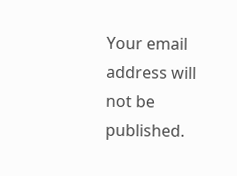Your email address will not be published.